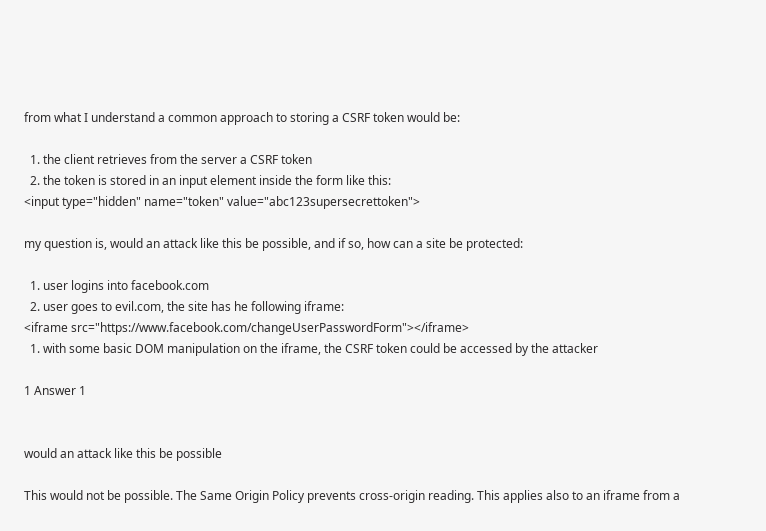from what I understand a common approach to storing a CSRF token would be:

  1. the client retrieves from the server a CSRF token
  2. the token is stored in an input element inside the form like this:
<input type="hidden" name="token" value="abc123supersecrettoken">

my question is, would an attack like this be possible, and if so, how can a site be protected:

  1. user logins into facebook.com
  2. user goes to evil.com, the site has he following iframe:
<iframe src="https://www.facebook.com/changeUserPasswordForm"></iframe>
  1. with some basic DOM manipulation on the iframe, the CSRF token could be accessed by the attacker

1 Answer 1


would an attack like this be possible

This would not be possible. The Same Origin Policy prevents cross-origin reading. This applies also to an iframe from a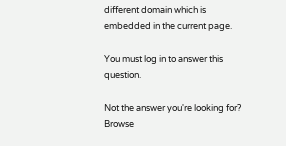different domain which is embedded in the current page.

You must log in to answer this question.

Not the answer you're looking for? Browse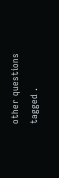other questions tagged .